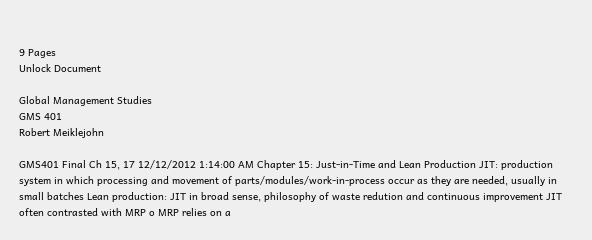9 Pages
Unlock Document

Global Management Studies
GMS 401
Robert Meiklejohn

GMS401 Final Ch 15, 17 12/12/2012 1:14:00 AM Chapter 15: Just-in-Time and Lean Production JIT: production system in which processing and movement of parts/modules/work-in-process occur as they are needed, usually in small batches Lean production: JIT in broad sense, philosophy of waste redution and continuous improvement JIT often contrasted with MRP o MRP relies on a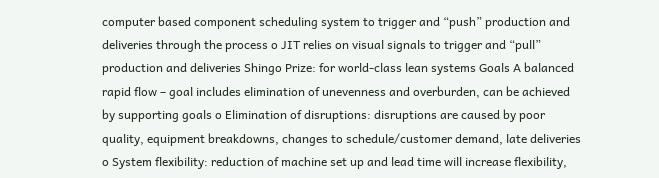computer based component scheduling system to trigger and “push” production and deliveries through the process o JIT relies on visual signals to trigger and “pull” production and deliveries Shingo Prize: for world-class lean systems Goals A balanced rapid flow – goal includes elimination of unevenness and overburden, can be achieved by supporting goals o Elimination of disruptions: disruptions are caused by poor quality, equipment breakdowns, changes to schedule/customer demand, late deliveries o System flexibility: reduction of machine set up and lead time will increase flexibility,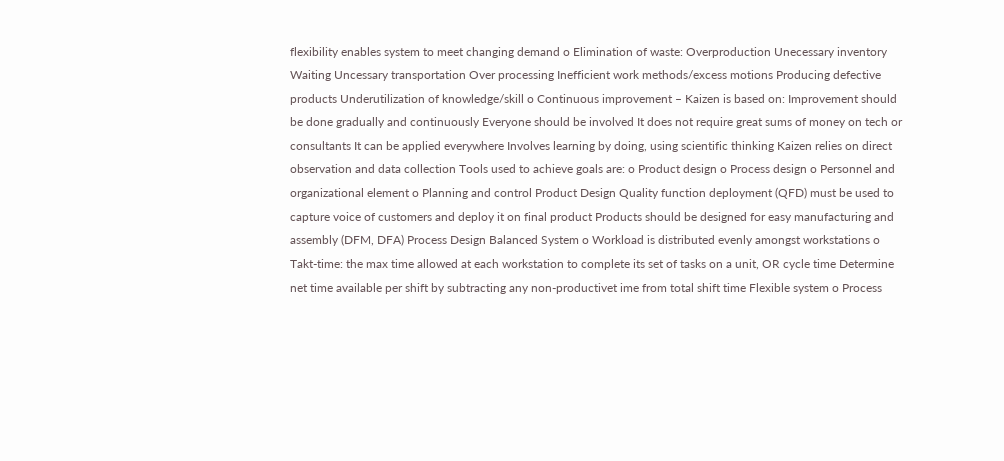flexibility enables system to meet changing demand o Elimination of waste: Overproduction Unecessary inventory Waiting Uncessary transportation Over processing Inefficient work methods/excess motions Producing defective products Underutilization of knowledge/skill o Continuous improvement – Kaizen is based on: Improvement should be done gradually and continuously Everyone should be involved It does not require great sums of money on tech or consultants It can be applied everywhere Involves learning by doing, using scientific thinking Kaizen relies on direct observation and data collection Tools used to achieve goals are: o Product design o Process design o Personnel and organizational element o Planning and control Product Design Quality function deployment (QFD) must be used to capture voice of customers and deploy it on final product Products should be designed for easy manufacturing and assembly (DFM, DFA) Process Design Balanced System o Workload is distributed evenly amongst workstations o Takt-time: the max time allowed at each workstation to complete its set of tasks on a unit, OR cycle time Determine net time available per shift by subtracting any non-productivet ime from total shift time Flexible system o Process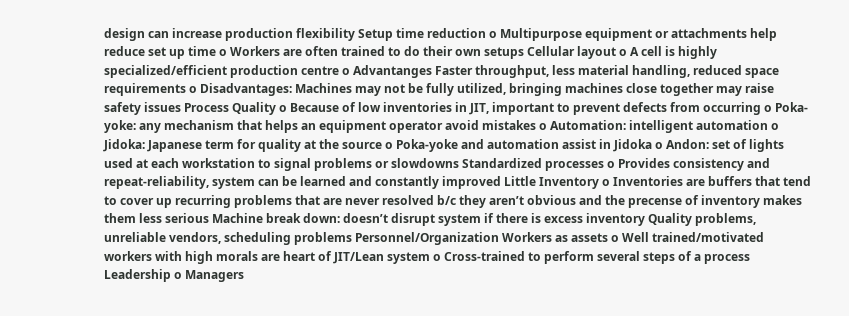design can increase production flexibility Setup time reduction o Multipurpose equipment or attachments help reduce set up time o Workers are often trained to do their own setups Cellular layout o A cell is highly specialized/efficient production centre o Advantanges Faster throughput, less material handling, reduced space requirements o Disadvantages: Machines may not be fully utilized, bringing machines close together may raise safety issues Process Quality o Because of low inventories in JIT, important to prevent defects from occurring o Poka-yoke: any mechanism that helps an equipment operator avoid mistakes o Automation: intelligent automation o Jidoka: Japanese term for quality at the source o Poka-yoke and automation assist in Jidoka o Andon: set of lights used at each workstation to signal problems or slowdowns Standardized processes o Provides consistency and repeat-reliability, system can be learned and constantly improved Little Inventory o Inventories are buffers that tend to cover up recurring problems that are never resolved b/c they aren’t obvious and the precense of inventory makes them less serious Machine break down: doesn’t disrupt system if there is excess inventory Quality problems, unreliable vendors, scheduling problems Personnel/Organization Workers as assets o Well trained/motivated workers with high morals are heart of JIT/Lean system o Cross-trained to perform several steps of a process Leadership o Managers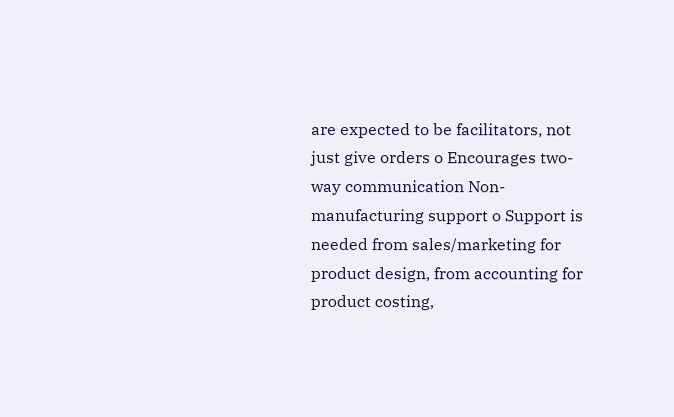are expected to be facilitators, not just give orders o Encourages two-way communication Non-manufacturing support o Support is needed from sales/marketing for product design, from accounting for product costing,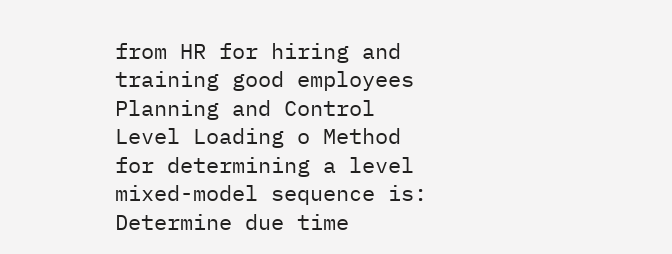from HR for hiring and training good employees Planning and Control Level Loading o Method for determining a level mixed-model sequence is: Determine due time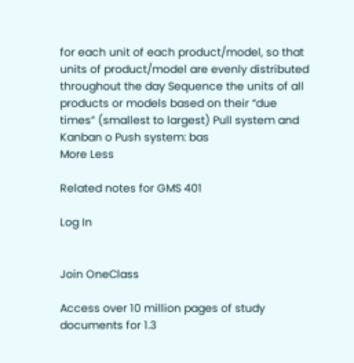for each unit of each product/model, so that units of product/model are evenly distributed throughout the day Sequence the units of all products or models based on their “due times” (smallest to largest) Pull system and Kanban o Push system: bas
More Less

Related notes for GMS 401

Log In


Join OneClass

Access over 10 million pages of study
documents for 1.3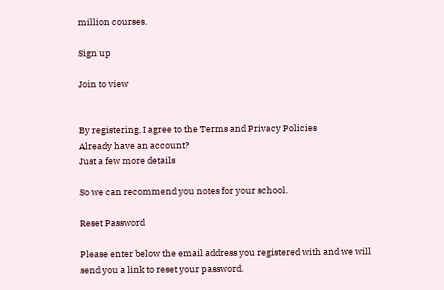million courses.

Sign up

Join to view


By registering, I agree to the Terms and Privacy Policies
Already have an account?
Just a few more details

So we can recommend you notes for your school.

Reset Password

Please enter below the email address you registered with and we will send you a link to reset your password.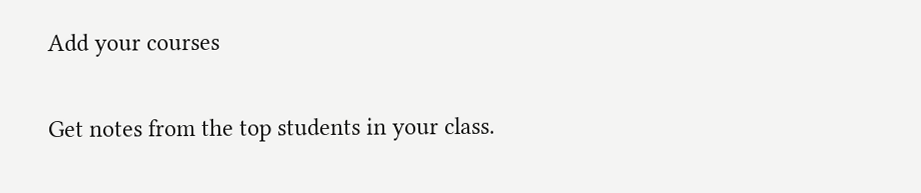Add your courses

Get notes from the top students in your class.